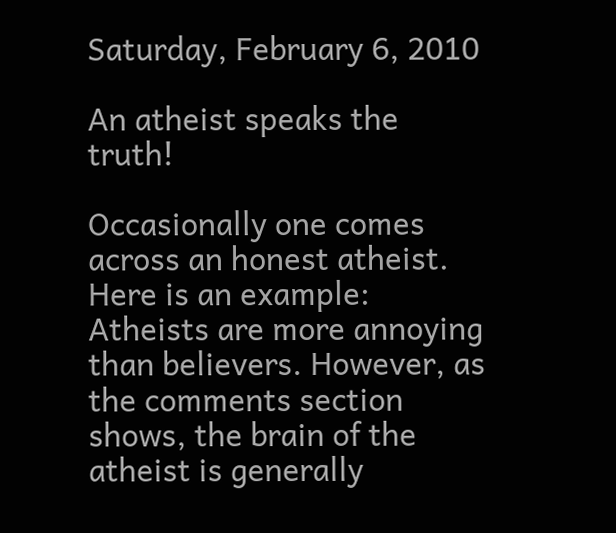Saturday, February 6, 2010

An atheist speaks the truth!

Occasionally one comes across an honest atheist. Here is an example: Atheists are more annoying than believers. However, as the comments section shows, the brain of the atheist is generally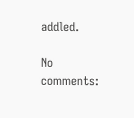addled.

No comments: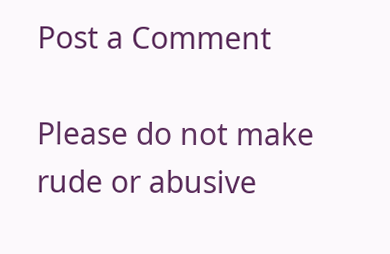Post a Comment

Please do not make rude or abusive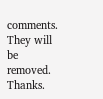comments. They will be removed. Thanks.